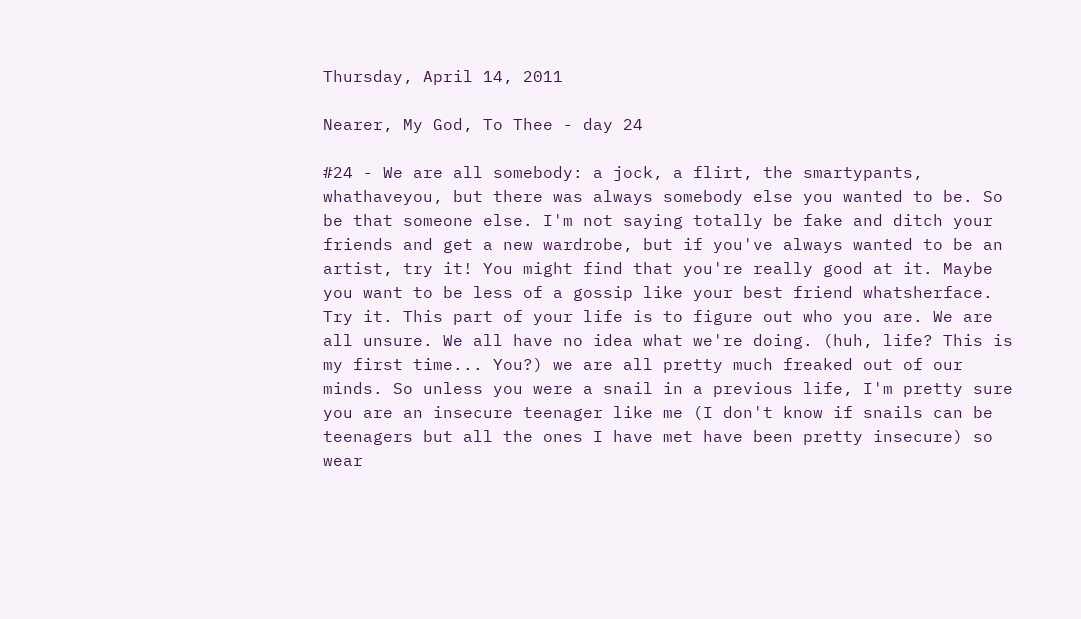Thursday, April 14, 2011

Nearer, My God, To Thee - day 24

#24 - We are all somebody: a jock, a flirt, the smartypants, whathaveyou, but there was always somebody else you wanted to be. So be that someone else. I'm not saying totally be fake and ditch your friends and get a new wardrobe, but if you've always wanted to be an artist, try it! You might find that you're really good at it. Maybe you want to be less of a gossip like your best friend whatsherface. Try it. This part of your life is to figure out who you are. We are all unsure. We all have no idea what we're doing. (huh, life? This is my first time... You?) we are all pretty much freaked out of our minds. So unless you were a snail in a previous life, I'm pretty sure you are an insecure teenager like me (I don't know if snails can be teenagers but all the ones I have met have been pretty insecure) so wear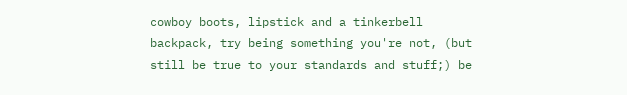cowboy boots, lipstick and a tinkerbell backpack, try being something you're not, (but still be true to your standards and stuff;) be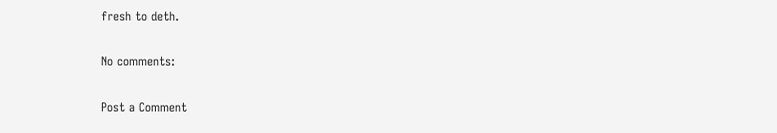fresh to deth.

No comments:

Post a Comment